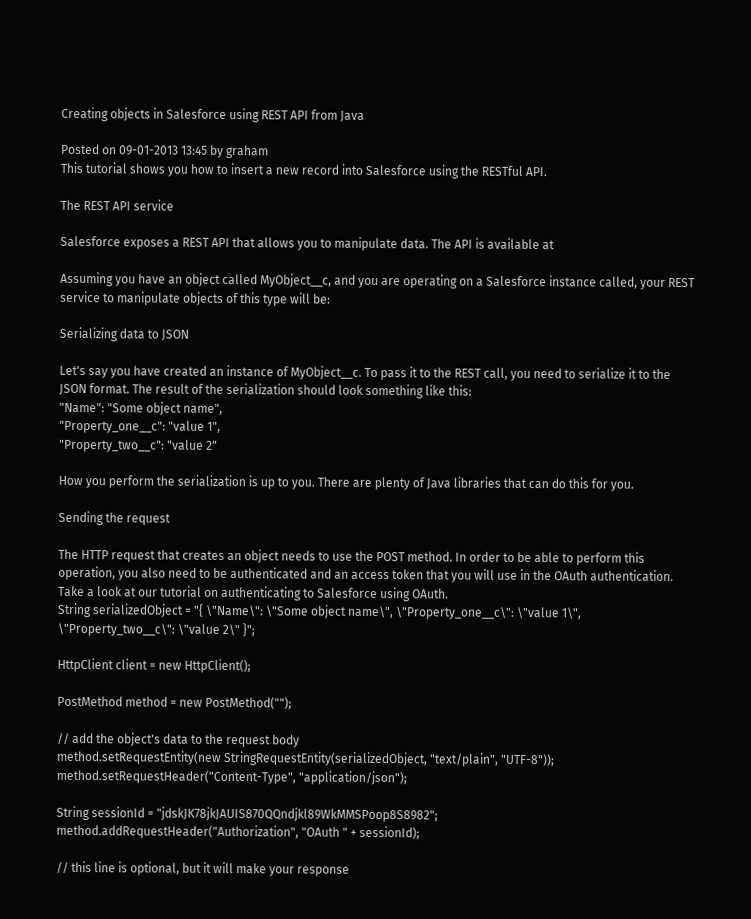Creating objects in Salesforce using REST API from Java

Posted on 09-01-2013 13:45 by graham
This tutorial shows you how to insert a new record into Salesforce using the RESTful API.

The REST API service

Salesforce exposes a REST API that allows you to manipulate data. The API is available at

Assuming you have an object called MyObject__c, and you are operating on a Salesforce instance called, your REST service to manipulate objects of this type will be:

Serializing data to JSON

Let's say you have created an instance of MyObject__c. To pass it to the REST call, you need to serialize it to the JSON format. The result of the serialization should look something like this:
"Name": "Some object name",
"Property_one__c": "value 1",
"Property_two__c": "value 2"

How you perform the serialization is up to you. There are plenty of Java libraries that can do this for you.

Sending the request

The HTTP request that creates an object needs to use the POST method. In order to be able to perform this operation, you also need to be authenticated and an access token that you will use in the OAuth authentication. Take a look at our tutorial on authenticating to Salesforce using OAuth.
String serializedObject = "{ \"Name\": \"Some object name\", \"Property_one__c\": \"value 1\", \"Property_two__c\": \"value 2\" }";

HttpClient client = new HttpClient();

PostMethod method = new PostMethod("");

// add the object's data to the request body
method.setRequestEntity(new StringRequestEntity(serializedObject, "text/plain", "UTF-8"));
method.setRequestHeader("Content-Type", "application/json");

String sessionId = "jdskJK78jkJAUIS870QQndjkl89WkMMSPoop8S8982";
method.addRequestHeader("Authorization", "OAuth " + sessionId);

// this line is optional, but it will make your response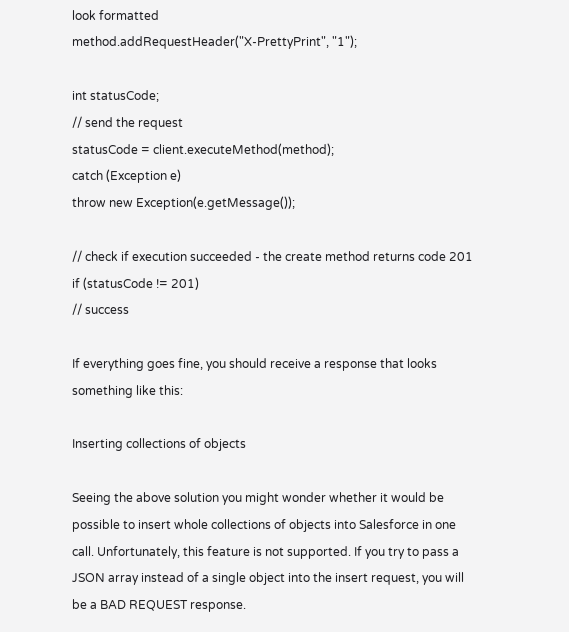look formatted
method.addRequestHeader("X-PrettyPrint", "1");

int statusCode;
// send the request
statusCode = client.executeMethod(method);
catch (Exception e)
throw new Exception(e.getMessage());

// check if execution succeeded - the create method returns code 201
if (statusCode != 201)
// success

If everything goes fine, you should receive a response that looks something like this:

Inserting collections of objects

Seeing the above solution you might wonder whether it would be possible to insert whole collections of objects into Salesforce in one call. Unfortunately, this feature is not supported. If you try to pass a JSON array instead of a single object into the insert request, you will be a BAD REQUEST response.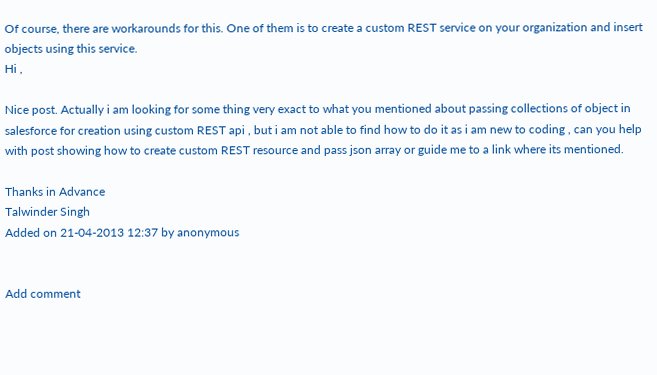Of course, there are workarounds for this. One of them is to create a custom REST service on your organization and insert objects using this service.
Hi ,

Nice post. Actually i am looking for some thing very exact to what you mentioned about passing collections of object in salesforce for creation using custom REST api , but i am not able to find how to do it as i am new to coding , can you help with post showing how to create custom REST resource and pass json array or guide me to a link where its mentioned.

Thanks in Advance
Talwinder Singh
Added on 21-04-2013 12:37 by anonymous


Add comment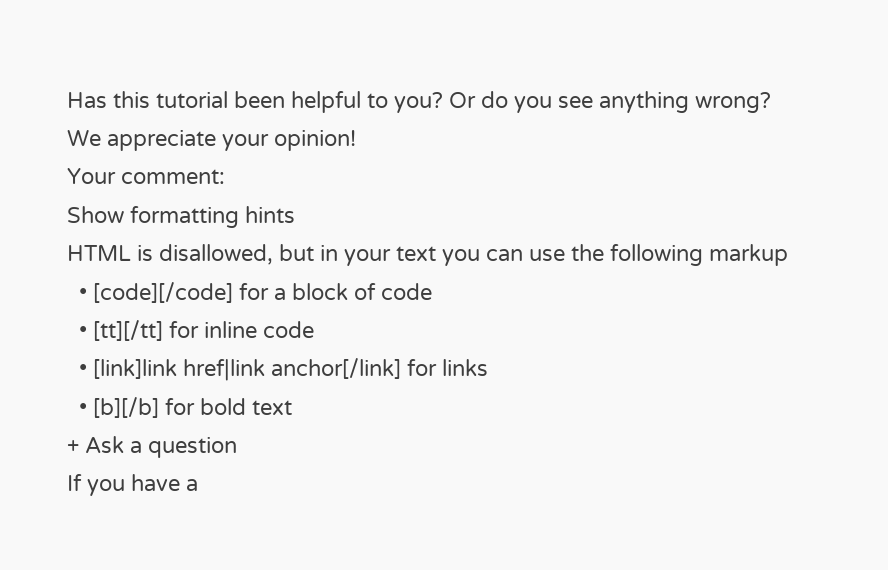Has this tutorial been helpful to you? Or do you see anything wrong? We appreciate your opinion!
Your comment:
Show formatting hints
HTML is disallowed, but in your text you can use the following markup
  • [code][/code] for a block of code
  • [tt][/tt] for inline code
  • [link]link href|link anchor[/link] for links
  • [b][/b] for bold text
+ Ask a question
If you have a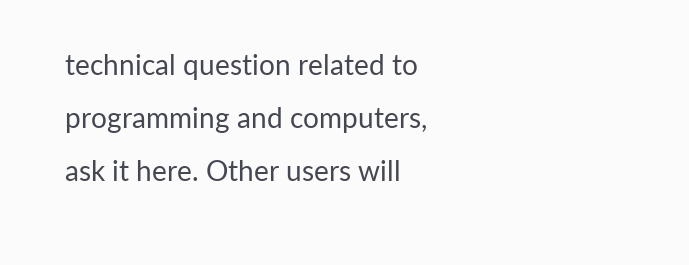technical question related to programming and computers, ask it here. Other users will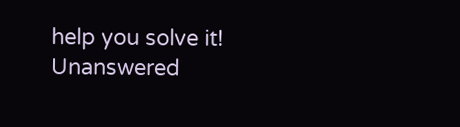help you solve it!
Unanswered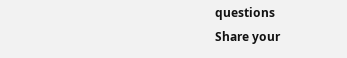questions
Share your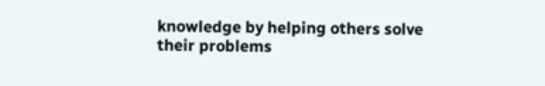knowledge by helping others solve their problems